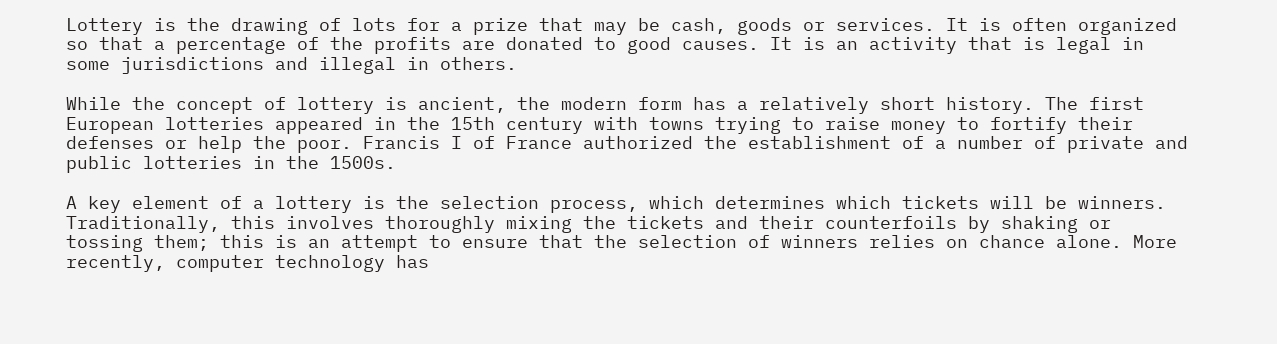Lottery is the drawing of lots for a prize that may be cash, goods or services. It is often organized so that a percentage of the profits are donated to good causes. It is an activity that is legal in some jurisdictions and illegal in others.

While the concept of lottery is ancient, the modern form has a relatively short history. The first European lotteries appeared in the 15th century with towns trying to raise money to fortify their defenses or help the poor. Francis I of France authorized the establishment of a number of private and public lotteries in the 1500s.

A key element of a lottery is the selection process, which determines which tickets will be winners. Traditionally, this involves thoroughly mixing the tickets and their counterfoils by shaking or tossing them; this is an attempt to ensure that the selection of winners relies on chance alone. More recently, computer technology has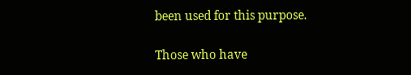been used for this purpose.

Those who have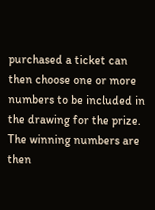purchased a ticket can then choose one or more numbers to be included in the drawing for the prize. The winning numbers are then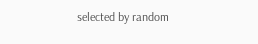selected by random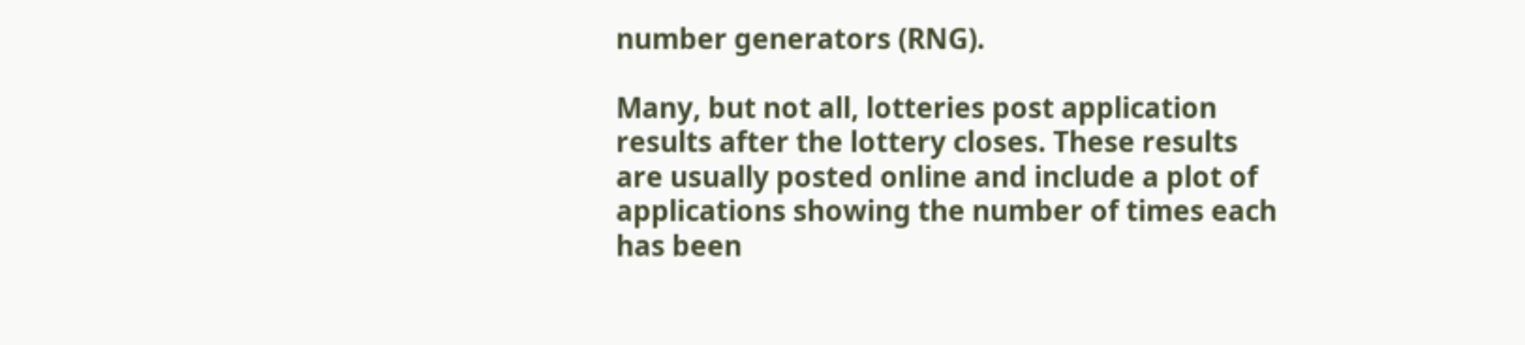number generators (RNG).

Many, but not all, lotteries post application results after the lottery closes. These results are usually posted online and include a plot of applications showing the number of times each has been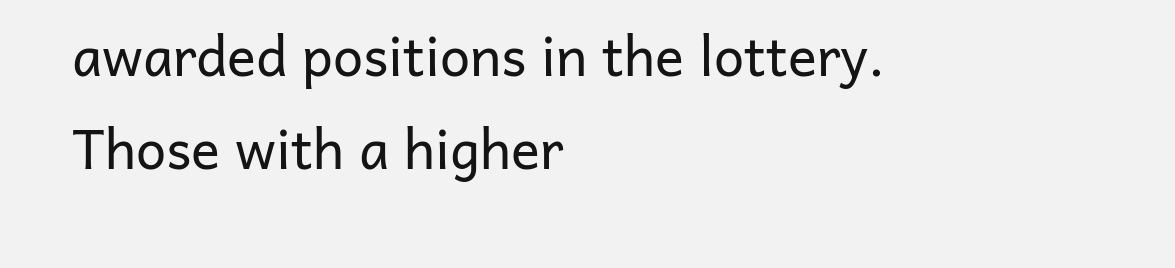awarded positions in the lottery. Those with a higher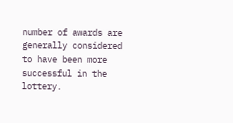number of awards are generally considered to have been more successful in the lottery.